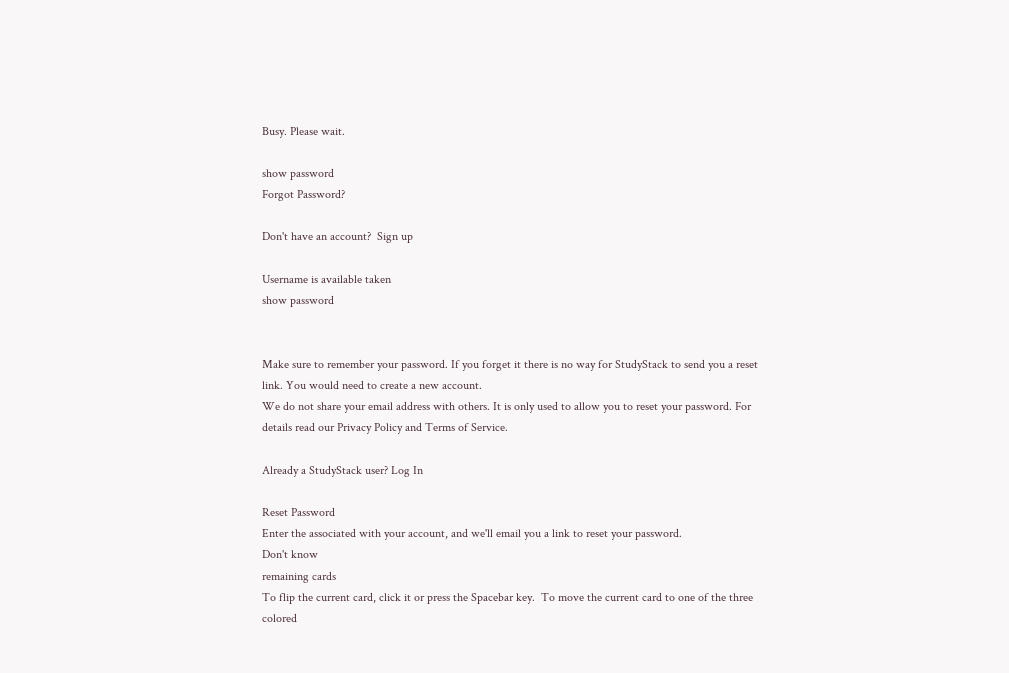Busy. Please wait.

show password
Forgot Password?

Don't have an account?  Sign up

Username is available taken
show password


Make sure to remember your password. If you forget it there is no way for StudyStack to send you a reset link. You would need to create a new account.
We do not share your email address with others. It is only used to allow you to reset your password. For details read our Privacy Policy and Terms of Service.

Already a StudyStack user? Log In

Reset Password
Enter the associated with your account, and we'll email you a link to reset your password.
Don't know
remaining cards
To flip the current card, click it or press the Spacebar key.  To move the current card to one of the three colored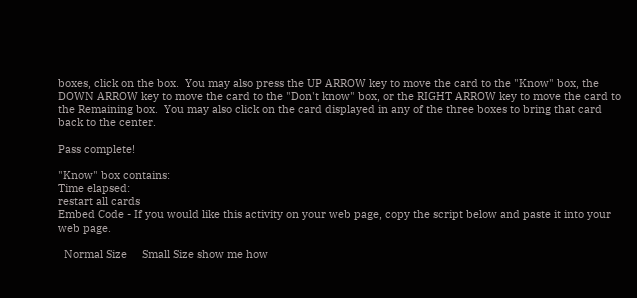boxes, click on the box.  You may also press the UP ARROW key to move the card to the "Know" box, the DOWN ARROW key to move the card to the "Don't know" box, or the RIGHT ARROW key to move the card to the Remaining box.  You may also click on the card displayed in any of the three boxes to bring that card back to the center.

Pass complete!

"Know" box contains:
Time elapsed:
restart all cards
Embed Code - If you would like this activity on your web page, copy the script below and paste it into your web page.

  Normal Size     Small Size show me how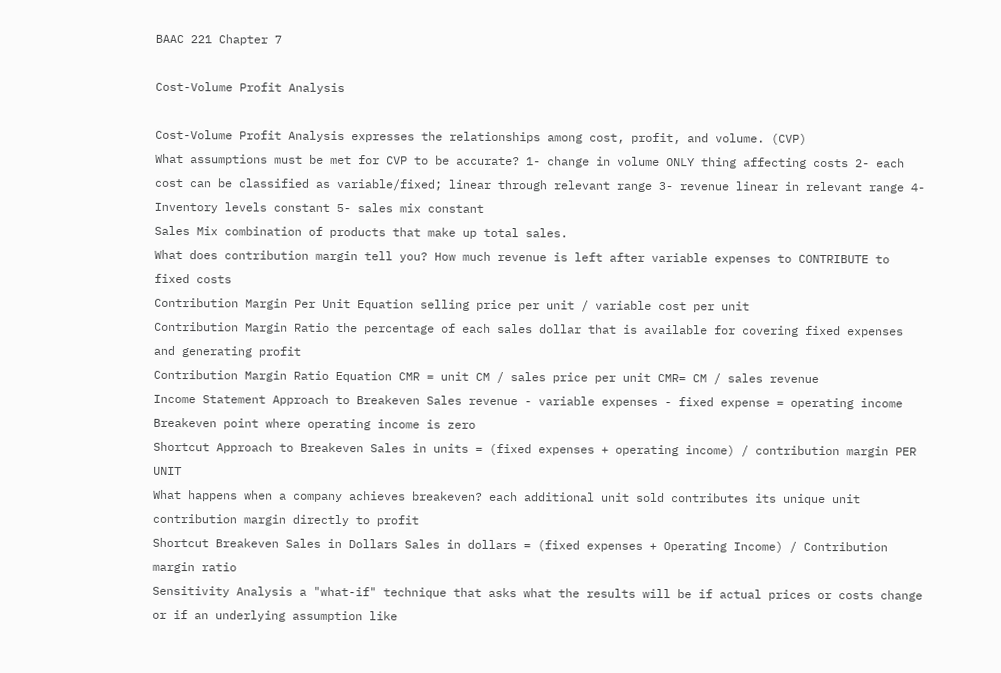BAAC 221 Chapter 7

Cost-Volume Profit Analysis

Cost-Volume Profit Analysis expresses the relationships among cost, profit, and volume. (CVP)
What assumptions must be met for CVP to be accurate? 1- change in volume ONLY thing affecting costs 2- each cost can be classified as variable/fixed; linear through relevant range 3- revenue linear in relevant range 4- Inventory levels constant 5- sales mix constant
Sales Mix combination of products that make up total sales.
What does contribution margin tell you? How much revenue is left after variable expenses to CONTRIBUTE to fixed costs
Contribution Margin Per Unit Equation selling price per unit / variable cost per unit
Contribution Margin Ratio the percentage of each sales dollar that is available for covering fixed expenses and generating profit
Contribution Margin Ratio Equation CMR = unit CM / sales price per unit CMR= CM / sales revenue
Income Statement Approach to Breakeven Sales revenue - variable expenses - fixed expense = operating income
Breakeven point where operating income is zero
Shortcut Approach to Breakeven Sales in units = (fixed expenses + operating income) / contribution margin PER UNIT
What happens when a company achieves breakeven? each additional unit sold contributes its unique unit contribution margin directly to profit
Shortcut Breakeven Sales in Dollars Sales in dollars = (fixed expenses + Operating Income) / Contribution margin ratio
Sensitivity Analysis a "what-if" technique that asks what the results will be if actual prices or costs change or if an underlying assumption like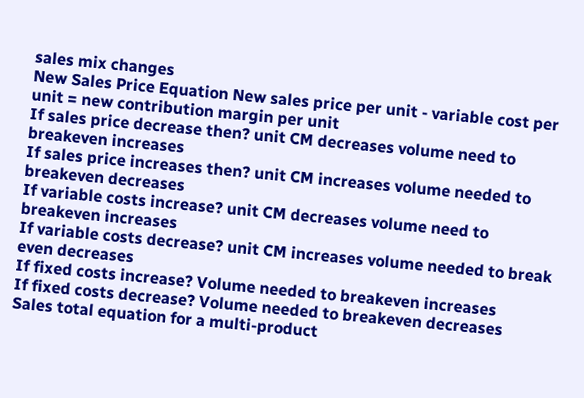sales mix changes
New Sales Price Equation New sales price per unit - variable cost per unit = new contribution margin per unit
If sales price decrease then? unit CM decreases volume need to breakeven increases
If sales price increases then? unit CM increases volume needed to breakeven decreases
If variable costs increase? unit CM decreases volume need to breakeven increases
If variable costs decrease? unit CM increases volume needed to break even decreases
If fixed costs increase? Volume needed to breakeven increases
If fixed costs decrease? Volume needed to breakeven decreases
Sales total equation for a multi-product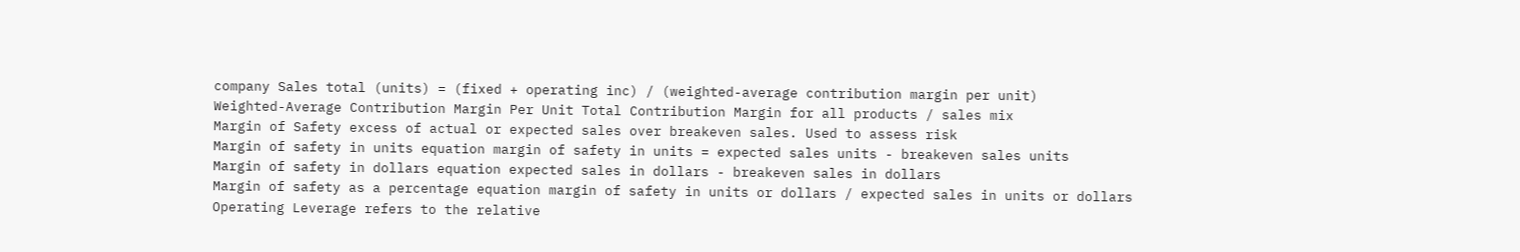company Sales total (units) = (fixed + operating inc) / (weighted-average contribution margin per unit)
Weighted-Average Contribution Margin Per Unit Total Contribution Margin for all products / sales mix
Margin of Safety excess of actual or expected sales over breakeven sales. Used to assess risk
Margin of safety in units equation margin of safety in units = expected sales units - breakeven sales units
Margin of safety in dollars equation expected sales in dollars - breakeven sales in dollars
Margin of safety as a percentage equation margin of safety in units or dollars / expected sales in units or dollars
Operating Leverage refers to the relative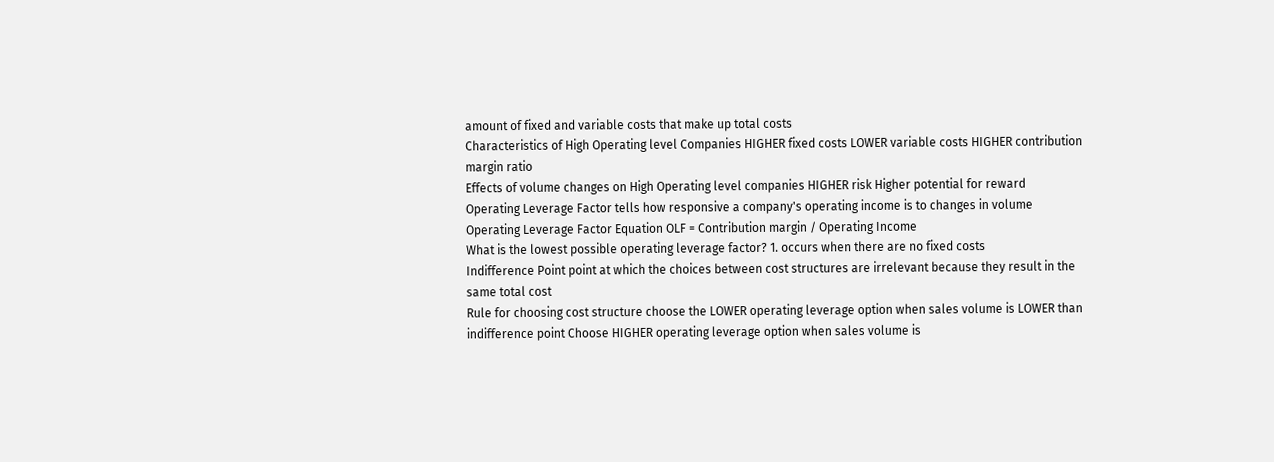amount of fixed and variable costs that make up total costs
Characteristics of High Operating level Companies HIGHER fixed costs LOWER variable costs HIGHER contribution margin ratio
Effects of volume changes on High Operating level companies HIGHER risk Higher potential for reward
Operating Leverage Factor tells how responsive a company's operating income is to changes in volume
Operating Leverage Factor Equation OLF = Contribution margin / Operating Income
What is the lowest possible operating leverage factor? 1. occurs when there are no fixed costs
Indifference Point point at which the choices between cost structures are irrelevant because they result in the same total cost
Rule for choosing cost structure choose the LOWER operating leverage option when sales volume is LOWER than indifference point Choose HIGHER operating leverage option when sales volume is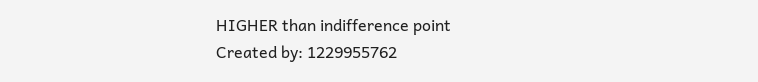HIGHER than indifference point
Created by: 1229955762